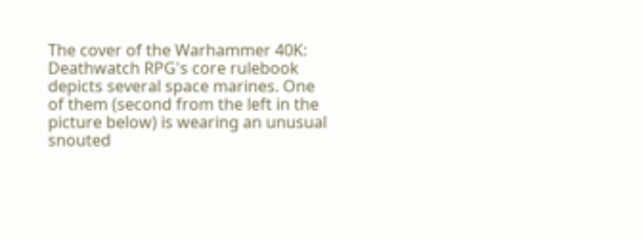The cover of the Warhammer 40K: Deathwatch RPG's core rulebook depicts several space marines. One of them (second from the left in the picture below) is wearing an unusual snouted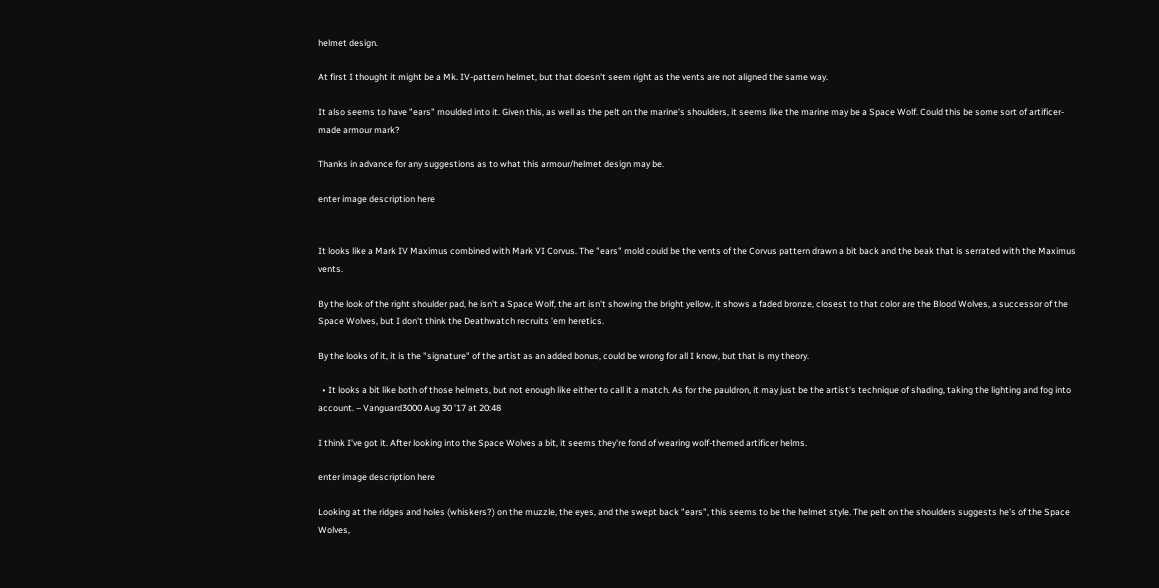helmet design.

At first I thought it might be a Mk. IV-pattern helmet, but that doesn't seem right as the vents are not aligned the same way.

It also seems to have "ears" moulded into it. Given this, as well as the pelt on the marine's shoulders, it seems like the marine may be a Space Wolf. Could this be some sort of artificer-made armour mark?

Thanks in advance for any suggestions as to what this armour/helmet design may be.

enter image description here


It looks like a Mark IV Maximus combined with Mark VI Corvus. The "ears" mold could be the vents of the Corvus pattern drawn a bit back and the beak that is serrated with the Maximus vents.

By the look of the right shoulder pad, he isn't a Space Wolf, the art isn't showing the bright yellow, it shows a faded bronze, closest to that color are the Blood Wolves, a successor of the Space Wolves, but I don't think the Deathwatch recruits 'em heretics.

By the looks of it, it is the "signature" of the artist as an added bonus, could be wrong for all I know, but that is my theory.

  • It looks a bit like both of those helmets, but not enough like either to call it a match. As for the pauldron, it may just be the artist's technique of shading, taking the lighting and fog into account. – Vanguard3000 Aug 30 '17 at 20:48

I think I've got it. After looking into the Space Wolves a bit, it seems they're fond of wearing wolf-themed artificer helms.

enter image description here

Looking at the ridges and holes (whiskers?) on the muzzle, the eyes, and the swept back "ears", this seems to be the helmet style. The pelt on the shoulders suggests he's of the Space Wolves,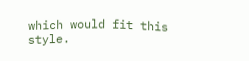which would fit this style.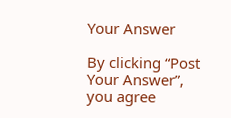Your Answer

By clicking “Post Your Answer”, you agree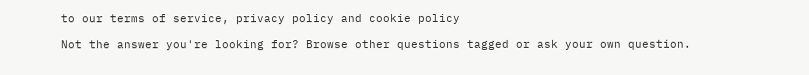to our terms of service, privacy policy and cookie policy

Not the answer you're looking for? Browse other questions tagged or ask your own question.